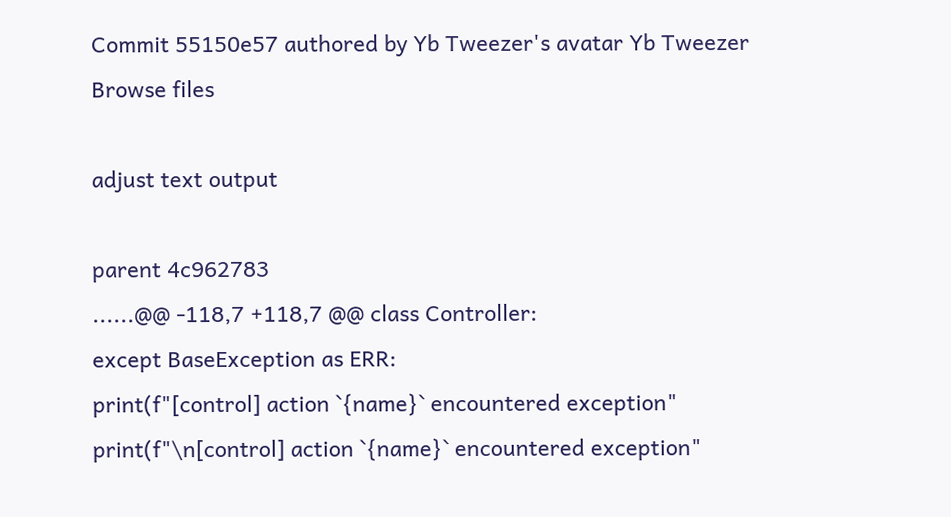Commit 55150e57 authored by Yb Tweezer's avatar Yb Tweezer
Browse files

adjust text output

parent 4c962783
......@@ -118,7 +118,7 @@ class Controller:
except BaseException as ERR:
print(f"[control] action `{name}` encountered exception"
print(f"\n[control] action `{name}` encountered exception"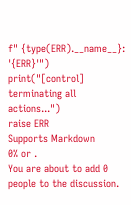f" {type(ERR).__name__}: '{ERR}'")
print("[control] terminating all actions...")
raise ERR
Supports Markdown
0% or .
You are about to add 0 people to the discussion.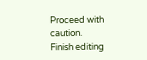Proceed with caution.
Finish editing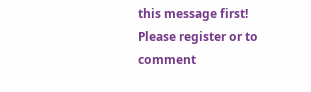this message first!
Please register or to comment